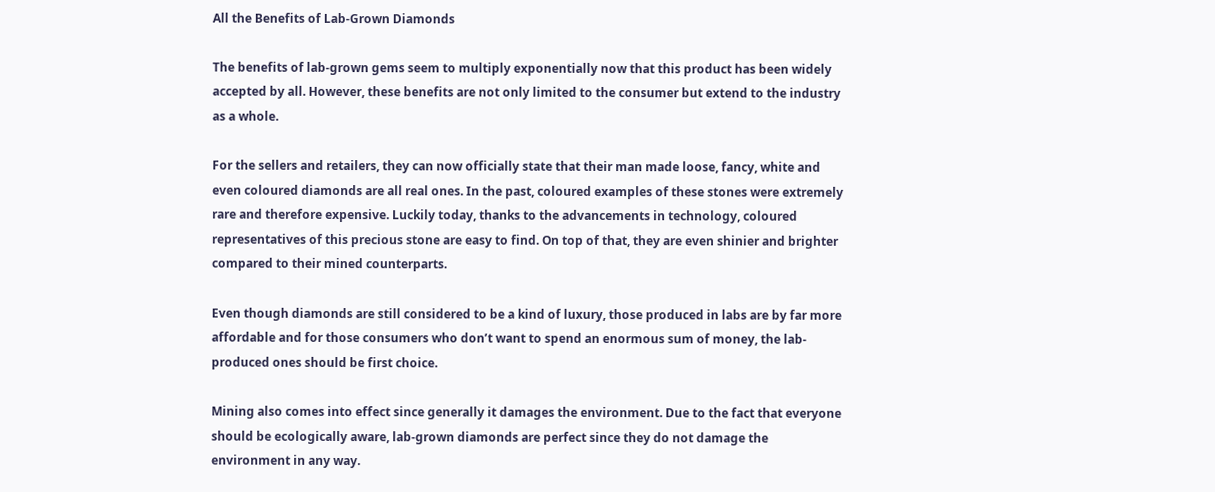All the Benefits of Lab-Grown Diamonds

The benefits of lab-grown gems seem to multiply exponentially now that this product has been widely accepted by all. However, these benefits are not only limited to the consumer but extend to the industry as a whole.

For the sellers and retailers, they can now officially state that their man made loose, fancy, white and even coloured diamonds are all real ones. In the past, coloured examples of these stones were extremely rare and therefore expensive. Luckily today, thanks to the advancements in technology, coloured representatives of this precious stone are easy to find. On top of that, they are even shinier and brighter compared to their mined counterparts.

Even though diamonds are still considered to be a kind of luxury, those produced in labs are by far more affordable and for those consumers who don’t want to spend an enormous sum of money, the lab-produced ones should be first choice.

Mining also comes into effect since generally it damages the environment. Due to the fact that everyone should be ecologically aware, lab-grown diamonds are perfect since they do not damage the environment in any way.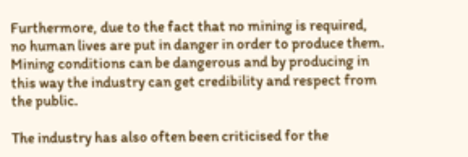Furthermore, due to the fact that no mining is required, no human lives are put in danger in order to produce them. Mining conditions can be dangerous and by producing in this way the industry can get credibility and respect from the public.

The industry has also often been criticised for the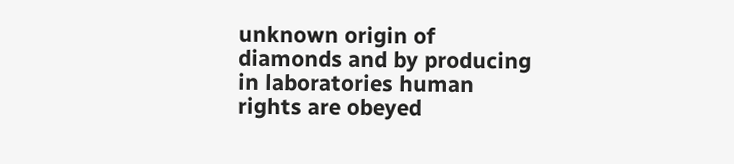unknown origin of diamonds and by producing in laboratories human rights are obeyed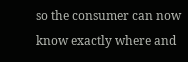so the consumer can now know exactly where and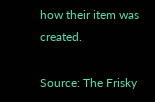how their item was created.

Source: The Frisky